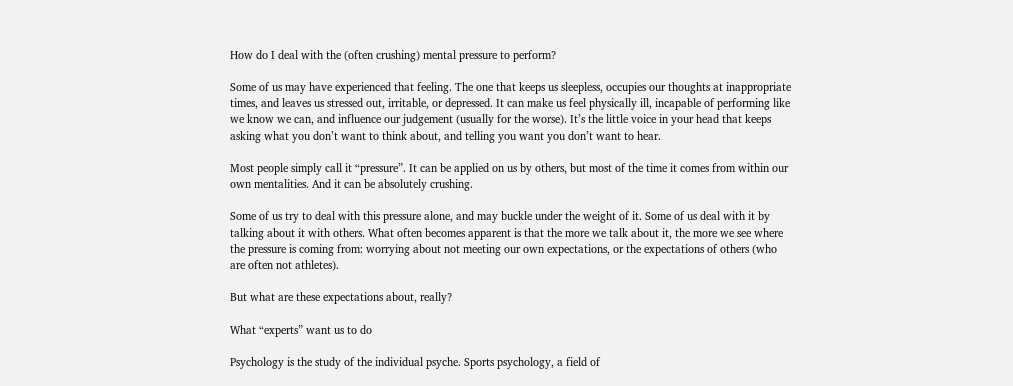How do I deal with the (often crushing) mental pressure to perform?

Some of us may have experienced that feeling. The one that keeps us sleepless, occupies our thoughts at inappropriate times, and leaves us stressed out, irritable, or depressed. It can make us feel physically ill, incapable of performing like we know we can, and influence our judgement (usually for the worse). It’s the little voice in your head that keeps asking what you don’t want to think about, and telling you want you don’t want to hear.

Most people simply call it “pressure”. It can be applied on us by others, but most of the time it comes from within our own mentalities. And it can be absolutely crushing.

Some of us try to deal with this pressure alone, and may buckle under the weight of it. Some of us deal with it by talking about it with others. What often becomes apparent is that the more we talk about it, the more we see where the pressure is coming from: worrying about not meeting our own expectations, or the expectations of others (who are often not athletes).

But what are these expectations about, really?

What “experts” want us to do

Psychology is the study of the individual psyche. Sports psychology, a field of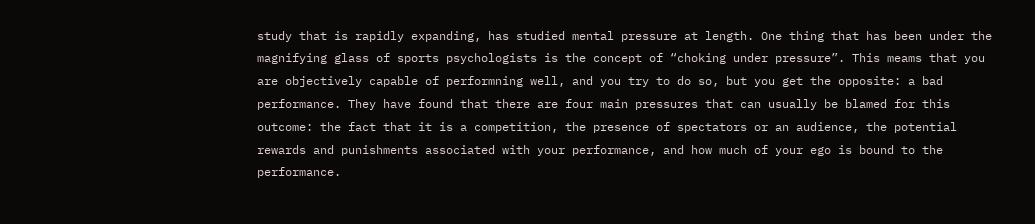study that is rapidly expanding, has studied mental pressure at length. One thing that has been under the magnifying glass of sports psychologists is the concept of “choking under pressure”. This meams that you are objectively capable of performning well, and you try to do so, but you get the opposite: a bad performance. They have found that there are four main pressures that can usually be blamed for this outcome: the fact that it is a competition, the presence of spectators or an audience, the potential rewards and punishments associated with your performance, and how much of your ego is bound to the performance.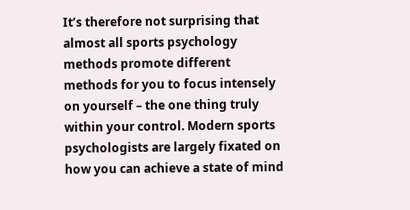It’s therefore not surprising that almost all sports psychology methods promote different methods for you to focus intensely on yourself – the one thing truly within your control. Modern sports psychologists are largely fixated on how you can achieve a state of mind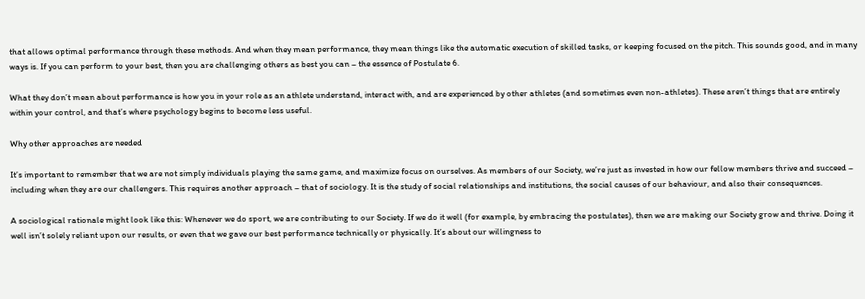that allows optimal performance through these methods. And when they mean performance, they mean things like the automatic execution of skilled tasks, or keeping focused on the pitch. This sounds good, and in many ways is. If you can perform to your best, then you are challenging others as best you can – the essence of Postulate 6.

What they don’t mean about performance is how you in your role as an athlete understand, interact with, and are experienced by other athletes (and sometimes even non-athletes). These aren’t things that are entirely within your control, and that’s where psychology begins to become less useful.

Why other approaches are needed

It’s important to remember that we are not simply individuals playing the same game, and maximize focus on ourselves. As members of our Society, we’re just as invested in how our fellow members thrive and succeed – including when they are our challengers. This requires another approach – that of sociology. It is the study of social relationships and institutions, the social causes of our behaviour, and also their consequences.

A sociological rationale might look like this: Whenever we do sport, we are contributing to our Society. If we do it well (for example, by embracing the postulates), then we are making our Society grow and thrive. Doing it well isn’t solely reliant upon our results, or even that we gave our best performance technically or physically. It’s about our willingness to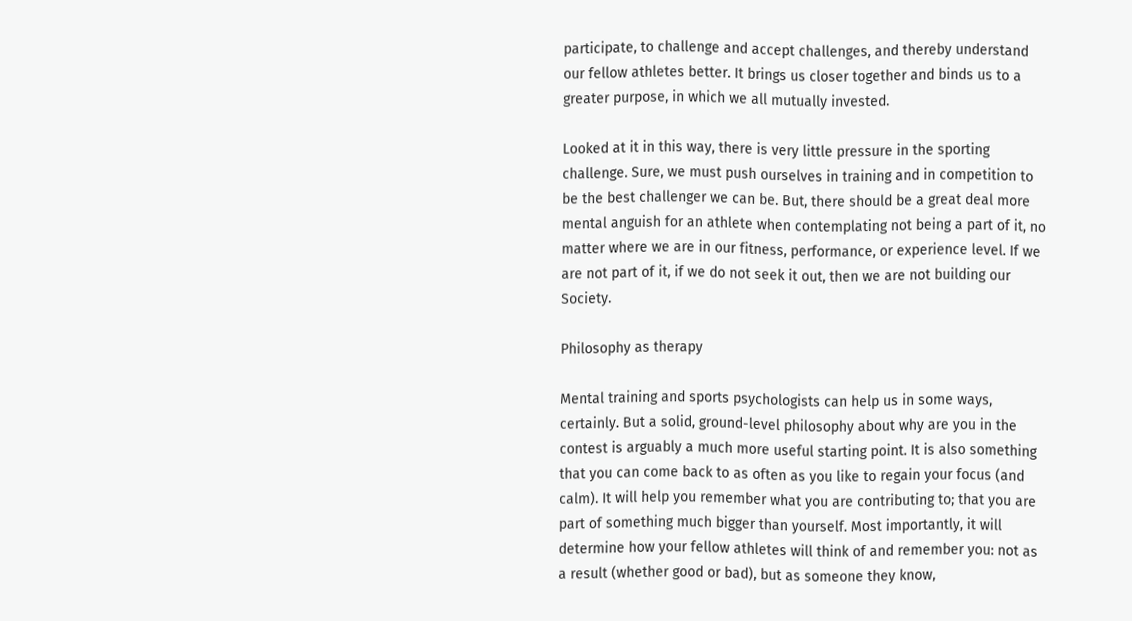participate, to challenge and accept challenges, and thereby understand our fellow athletes better. It brings us closer together and binds us to a greater purpose, in which we all mutually invested.

Looked at it in this way, there is very little pressure in the sporting challenge. Sure, we must push ourselves in training and in competition to be the best challenger we can be. But, there should be a great deal more mental anguish for an athlete when contemplating not being a part of it, no matter where we are in our fitness, performance, or experience level. If we are not part of it, if we do not seek it out, then we are not building our Society.

Philosophy as therapy

Mental training and sports psychologists can help us in some ways, certainly. But a solid, ground-level philosophy about why are you in the contest is arguably a much more useful starting point. It is also something that you can come back to as often as you like to regain your focus (and calm). It will help you remember what you are contributing to; that you are part of something much bigger than yourself. Most importantly, it will determine how your fellow athletes will think of and remember you: not as a result (whether good or bad), but as someone they know,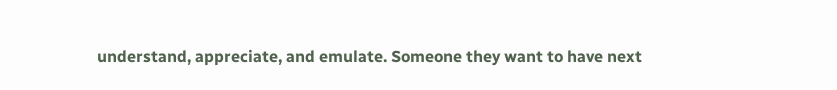understand, appreciate, and emulate. Someone they want to have next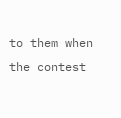to them when the contest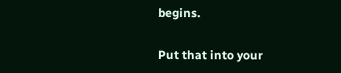begins.

Put that into your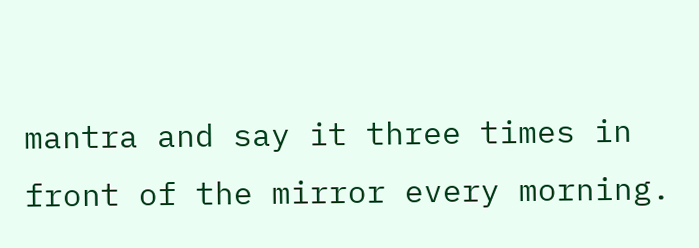mantra and say it three times in front of the mirror every morning.